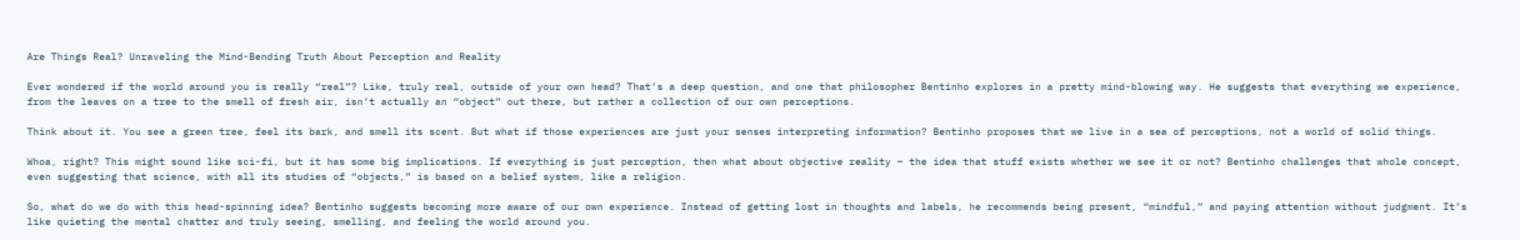Are Things Real? Unraveling the Mind-Bending Truth About Perception and Reality

Ever wondered if the world around you is really “real”? Like, truly real, outside of your own head? That’s a deep question, and one that philosopher Bentinho explores in a pretty mind-blowing way. He suggests that everything we experience, from the leaves on a tree to the smell of fresh air, isn’t actually an “object” out there, but rather a collection of our own perceptions.

Think about it. You see a green tree, feel its bark, and smell its scent. But what if those experiences are just your senses interpreting information? Bentinho proposes that we live in a sea of perceptions, not a world of solid things.

Whoa, right? This might sound like sci-fi, but it has some big implications. If everything is just perception, then what about objective reality – the idea that stuff exists whether we see it or not? Bentinho challenges that whole concept, even suggesting that science, with all its studies of “objects,” is based on a belief system, like a religion.

So, what do we do with this head-spinning idea? Bentinho suggests becoming more aware of our own experience. Instead of getting lost in thoughts and labels, he recommends being present, “mindful,” and paying attention without judgment. It’s like quieting the mental chatter and truly seeing, smelling, and feeling the world around you.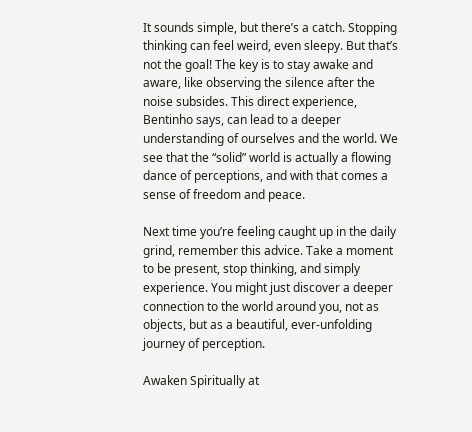It sounds simple, but there’s a catch. Stopping thinking can feel weird, even sleepy. But that’s not the goal! The key is to stay awake and aware, like observing the silence after the noise subsides. This direct experience, Bentinho says, can lead to a deeper understanding of ourselves and the world. We see that the “solid” world is actually a flowing dance of perceptions, and with that comes a sense of freedom and peace.

Next time you’re feeling caught up in the daily grind, remember this advice. Take a moment to be present, stop thinking, and simply experience. You might just discover a deeper connection to the world around you, not as objects, but as a beautiful, ever-unfolding journey of perception.

Awaken Spiritually at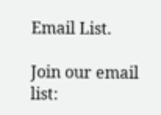Email List.

Join our email list: